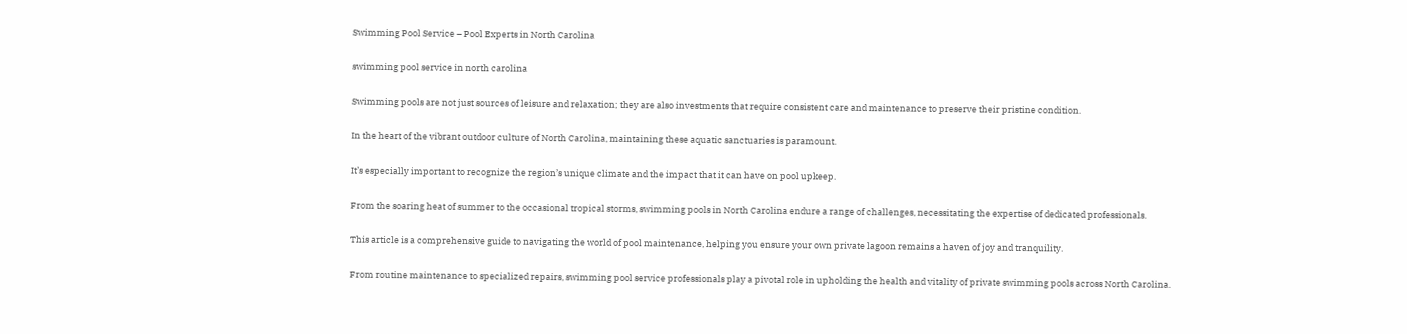Swimming Pool Service – Pool Experts in North Carolina

swimming pool service in north carolina

Swimming pools are not just sources of leisure and relaxation; they are also investments that require consistent care and maintenance to preserve their pristine condition.

In the heart of the vibrant outdoor culture of North Carolina, maintaining these aquatic sanctuaries is paramount.

It’s especially important to recognize the region’s unique climate and the impact that it can have on pool upkeep.

From the soaring heat of summer to the occasional tropical storms, swimming pools in North Carolina endure a range of challenges, necessitating the expertise of dedicated professionals.

This article is a comprehensive guide to navigating the world of pool maintenance, helping you ensure your own private lagoon remains a haven of joy and tranquility.

From routine maintenance to specialized repairs, swimming pool service professionals play a pivotal role in upholding the health and vitality of private swimming pools across North Carolina.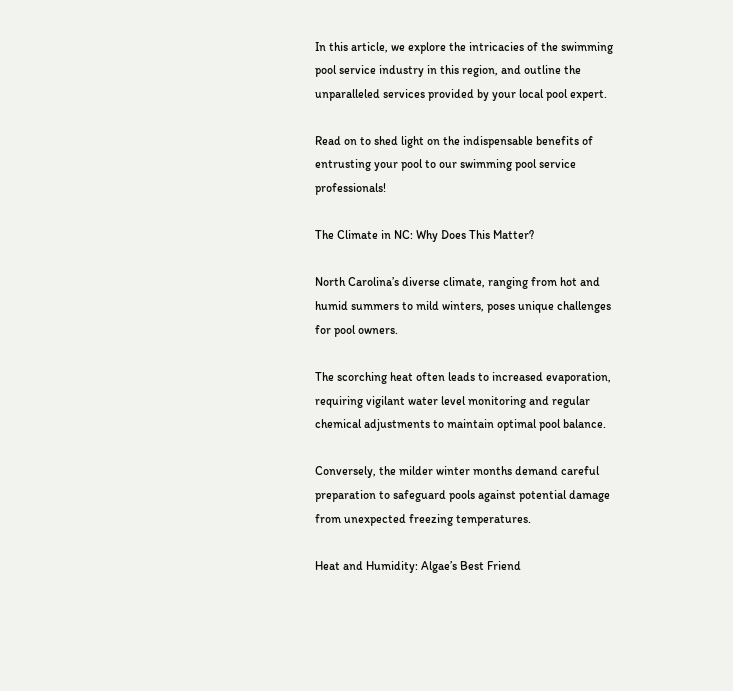In this article, we explore the intricacies of the swimming pool service industry in this region, and outline the unparalleled services provided by your local pool expert.

Read on to shed light on the indispensable benefits of entrusting your pool to our swimming pool service professionals!

The Climate in NC: Why Does This Matter?

North Carolina’s diverse climate, ranging from hot and humid summers to mild winters, poses unique challenges for pool owners.

The scorching heat often leads to increased evaporation, requiring vigilant water level monitoring and regular chemical adjustments to maintain optimal pool balance.

Conversely, the milder winter months demand careful preparation to safeguard pools against potential damage from unexpected freezing temperatures.

Heat and Humidity: Algae’s Best Friend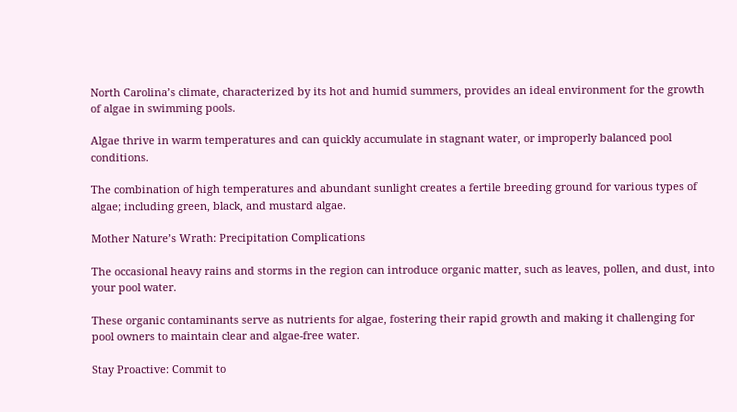North Carolina’s climate, characterized by its hot and humid summers, provides an ideal environment for the growth of algae in swimming pools.

Algae thrive in warm temperatures and can quickly accumulate in stagnant water, or improperly balanced pool conditions.

The combination of high temperatures and abundant sunlight creates a fertile breeding ground for various types of algae; including green, black, and mustard algae.

Mother Nature’s Wrath: Precipitation Complications

The occasional heavy rains and storms in the region can introduce organic matter, such as leaves, pollen, and dust, into your pool water.

These organic contaminants serve as nutrients for algae, fostering their rapid growth and making it challenging for pool owners to maintain clear and algae-free water.

Stay Proactive: Commit to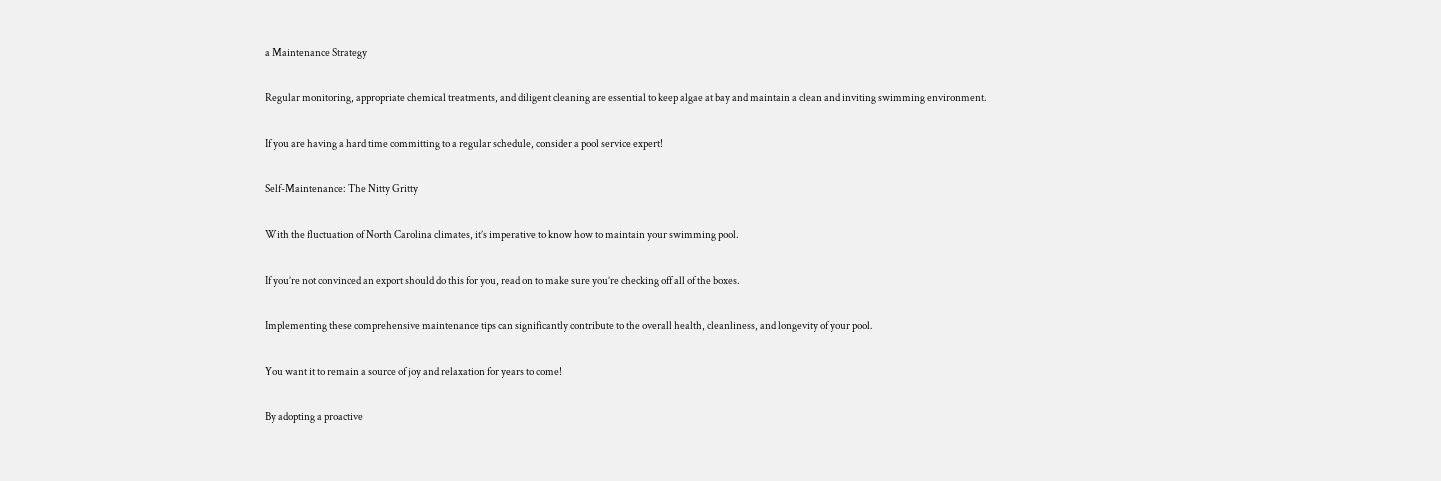a Maintenance Strategy

Regular monitoring, appropriate chemical treatments, and diligent cleaning are essential to keep algae at bay and maintain a clean and inviting swimming environment.

If you are having a hard time committing to a regular schedule, consider a pool service expert!

Self-Maintenance: The Nitty Gritty

With the fluctuation of North Carolina climates, it’s imperative to know how to maintain your swimming pool.

If you’re not convinced an export should do this for you, read on to make sure you’re checking off all of the boxes.

Implementing these comprehensive maintenance tips can significantly contribute to the overall health, cleanliness, and longevity of your pool.

You want it to remain a source of joy and relaxation for years to come!

By adopting a proactive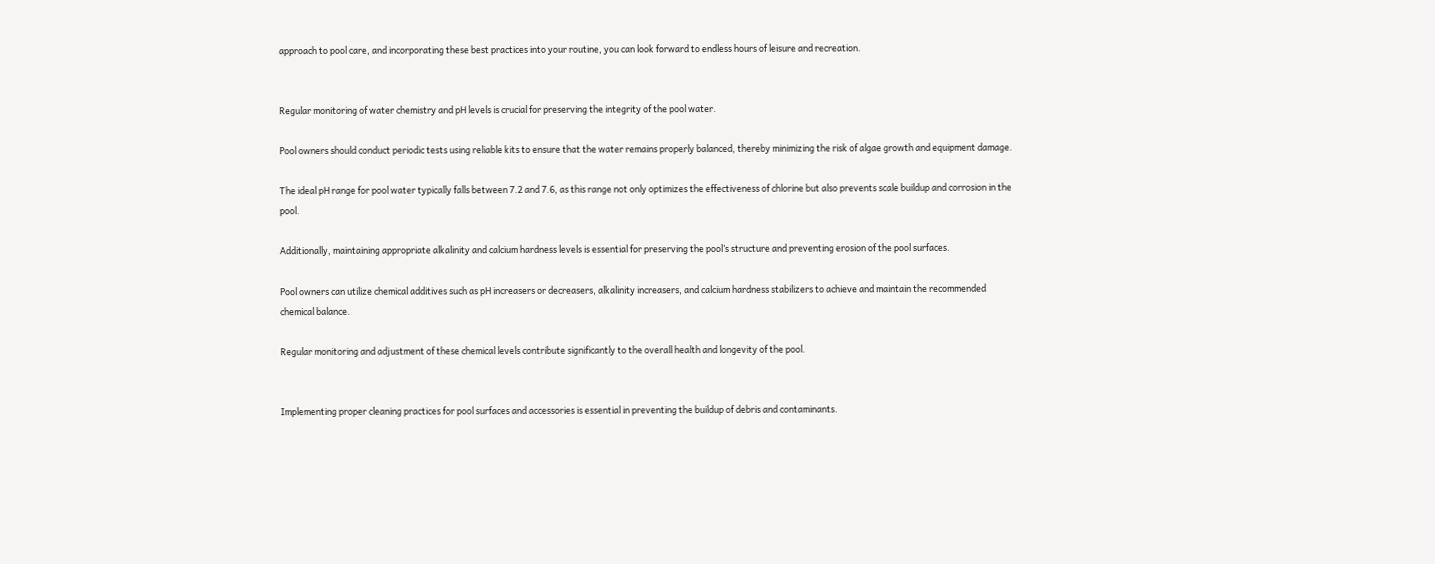approach to pool care, and incorporating these best practices into your routine, you can look forward to endless hours of leisure and recreation.


Regular monitoring of water chemistry and pH levels is crucial for preserving the integrity of the pool water.

Pool owners should conduct periodic tests using reliable kits to ensure that the water remains properly balanced, thereby minimizing the risk of algae growth and equipment damage.

The ideal pH range for pool water typically falls between 7.2 and 7.6, as this range not only optimizes the effectiveness of chlorine but also prevents scale buildup and corrosion in the pool.

Additionally, maintaining appropriate alkalinity and calcium hardness levels is essential for preserving the pool’s structure and preventing erosion of the pool surfaces.

Pool owners can utilize chemical additives such as pH increasers or decreasers, alkalinity increasers, and calcium hardness stabilizers to achieve and maintain the recommended chemical balance.

Regular monitoring and adjustment of these chemical levels contribute significantly to the overall health and longevity of the pool.


Implementing proper cleaning practices for pool surfaces and accessories is essential in preventing the buildup of debris and contaminants.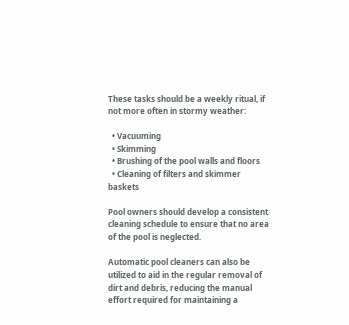These tasks should be a weekly ritual, if not more often in stormy weather:

  • Vacuuming
  • Skimming
  • Brushing of the pool walls and floors
  • Cleaning of filters and skimmer baskets

Pool owners should develop a consistent cleaning schedule to ensure that no area of the pool is neglected.

Automatic pool cleaners can also be utilized to aid in the regular removal of dirt and debris, reducing the manual effort required for maintaining a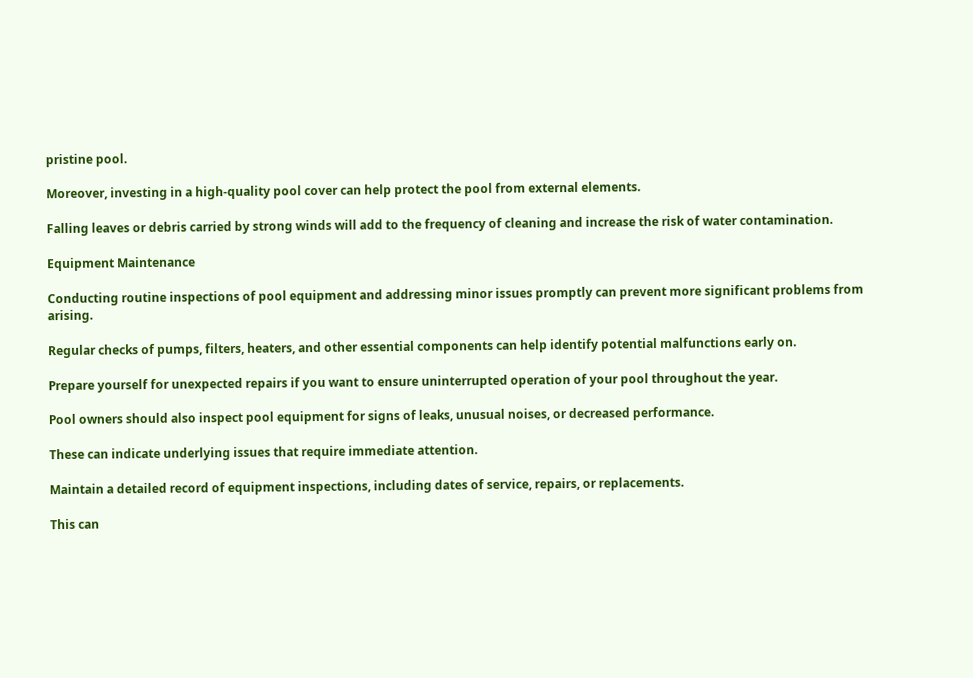pristine pool.

Moreover, investing in a high-quality pool cover can help protect the pool from external elements.

Falling leaves or debris carried by strong winds will add to the frequency of cleaning and increase the risk of water contamination.

Equipment Maintenance

Conducting routine inspections of pool equipment and addressing minor issues promptly can prevent more significant problems from arising.

Regular checks of pumps, filters, heaters, and other essential components can help identify potential malfunctions early on.

Prepare yourself for unexpected repairs if you want to ensure uninterrupted operation of your pool throughout the year.

Pool owners should also inspect pool equipment for signs of leaks, unusual noises, or decreased performance.

These can indicate underlying issues that require immediate attention.

Maintain a detailed record of equipment inspections, including dates of service, repairs, or replacements.

This can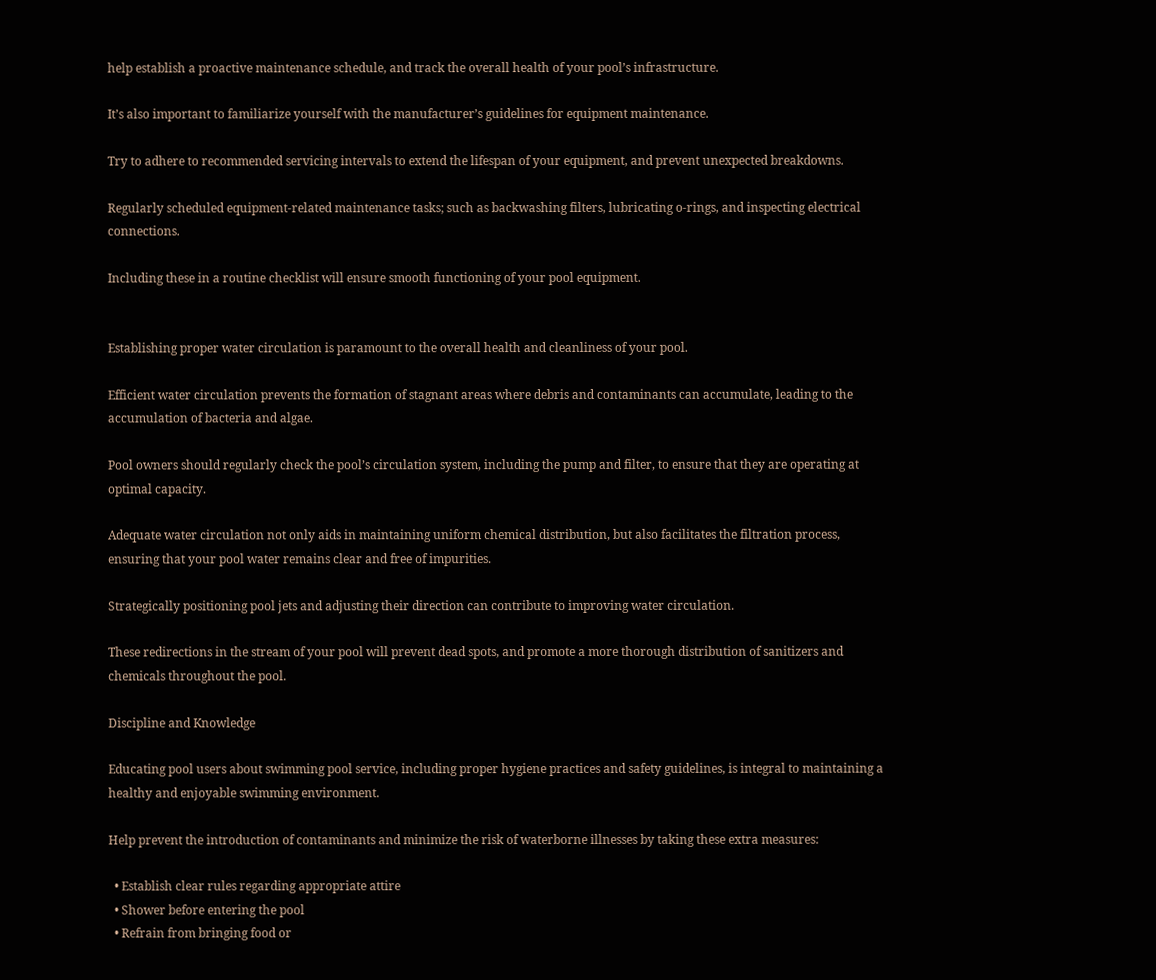help establish a proactive maintenance schedule, and track the overall health of your pool’s infrastructure.

It’s also important to familiarize yourself with the manufacturer’s guidelines for equipment maintenance.

Try to adhere to recommended servicing intervals to extend the lifespan of your equipment, and prevent unexpected breakdowns.

Regularly scheduled equipment-related maintenance tasks; such as backwashing filters, lubricating o-rings, and inspecting electrical connections.

Including these in a routine checklist will ensure smooth functioning of your pool equipment.


Establishing proper water circulation is paramount to the overall health and cleanliness of your pool.

Efficient water circulation prevents the formation of stagnant areas where debris and contaminants can accumulate, leading to the accumulation of bacteria and algae.

Pool owners should regularly check the pool’s circulation system, including the pump and filter, to ensure that they are operating at optimal capacity.

Adequate water circulation not only aids in maintaining uniform chemical distribution, but also facilitates the filtration process, ensuring that your pool water remains clear and free of impurities.

Strategically positioning pool jets and adjusting their direction can contribute to improving water circulation.

These redirections in the stream of your pool will prevent dead spots, and promote a more thorough distribution of sanitizers and chemicals throughout the pool.

Discipline and Knowledge

Educating pool users about swimming pool service, including proper hygiene practices and safety guidelines, is integral to maintaining a healthy and enjoyable swimming environment.

Help prevent the introduction of contaminants and minimize the risk of waterborne illnesses by taking these extra measures:

  • Establish clear rules regarding appropriate attire
  • Shower before entering the pool
  • Refrain from bringing food or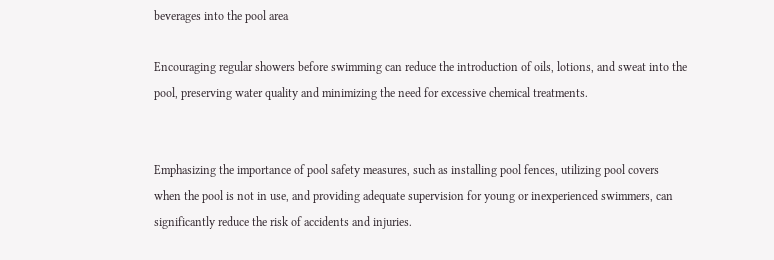beverages into the pool area

Encouraging regular showers before swimming can reduce the introduction of oils, lotions, and sweat into the pool, preserving water quality and minimizing the need for excessive chemical treatments.


Emphasizing the importance of pool safety measures, such as installing pool fences, utilizing pool covers when the pool is not in use, and providing adequate supervision for young or inexperienced swimmers, can significantly reduce the risk of accidents and injuries.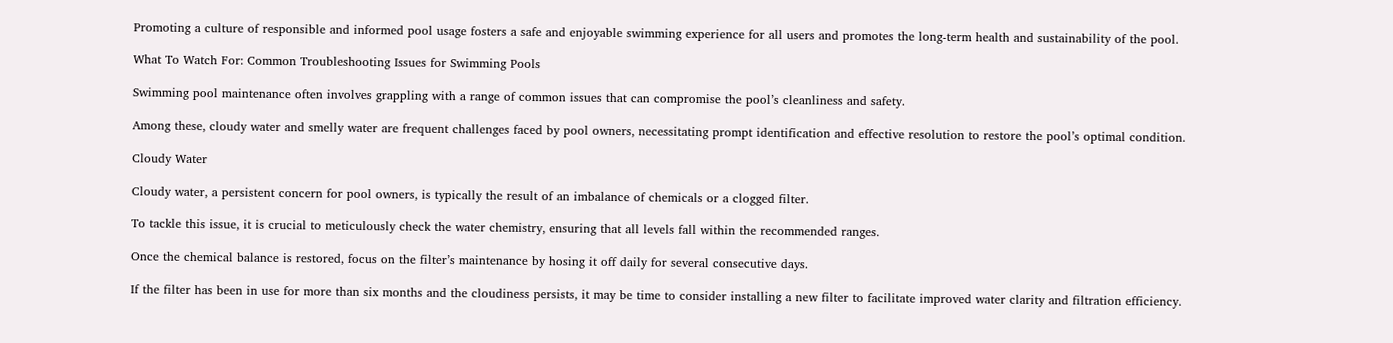Promoting a culture of responsible and informed pool usage fosters a safe and enjoyable swimming experience for all users and promotes the long-term health and sustainability of the pool.

What To Watch For: Common Troubleshooting Issues for Swimming Pools

Swimming pool maintenance often involves grappling with a range of common issues that can compromise the pool’s cleanliness and safety.

Among these, cloudy water and smelly water are frequent challenges faced by pool owners, necessitating prompt identification and effective resolution to restore the pool’s optimal condition.

Cloudy Water

Cloudy water, a persistent concern for pool owners, is typically the result of an imbalance of chemicals or a clogged filter.

To tackle this issue, it is crucial to meticulously check the water chemistry, ensuring that all levels fall within the recommended ranges.

Once the chemical balance is restored, focus on the filter’s maintenance by hosing it off daily for several consecutive days.

If the filter has been in use for more than six months and the cloudiness persists, it may be time to consider installing a new filter to facilitate improved water clarity and filtration efficiency.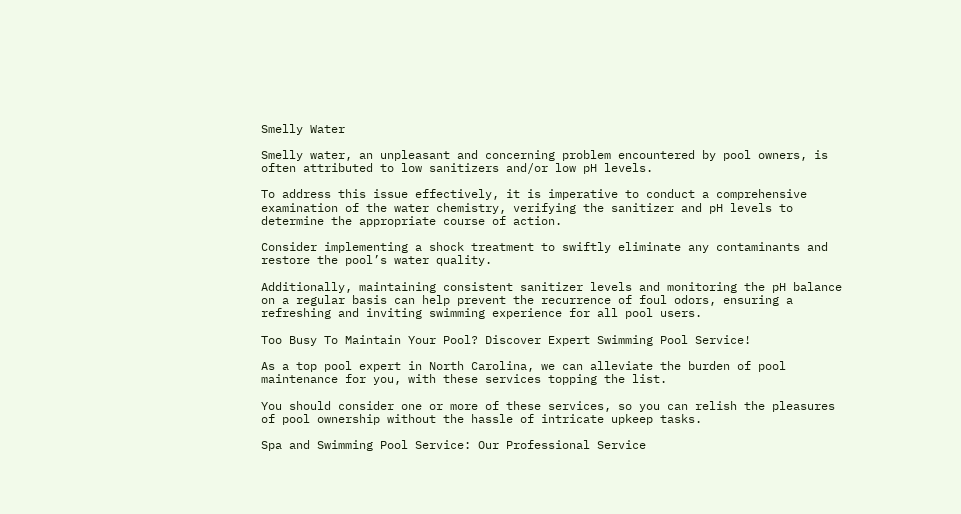Smelly Water

Smelly water, an unpleasant and concerning problem encountered by pool owners, is often attributed to low sanitizers and/or low pH levels.

To address this issue effectively, it is imperative to conduct a comprehensive examination of the water chemistry, verifying the sanitizer and pH levels to determine the appropriate course of action.

Consider implementing a shock treatment to swiftly eliminate any contaminants and restore the pool’s water quality.

Additionally, maintaining consistent sanitizer levels and monitoring the pH balance on a regular basis can help prevent the recurrence of foul odors, ensuring a refreshing and inviting swimming experience for all pool users.

Too Busy To Maintain Your Pool? Discover Expert Swimming Pool Service!

As a top pool expert in North Carolina, we can alleviate the burden of pool maintenance for you, with these services topping the list.

You should consider one or more of these services, so you can relish the pleasures of pool ownership without the hassle of intricate upkeep tasks.

Spa and Swimming Pool Service: Our Professional Service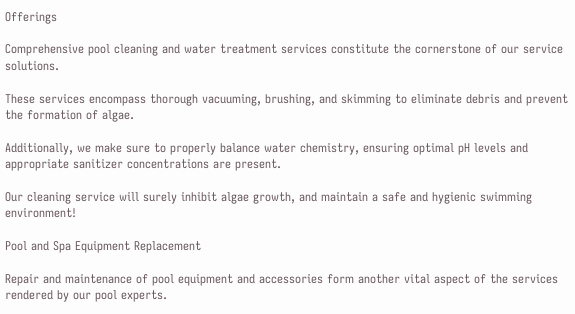Offerings

Comprehensive pool cleaning and water treatment services constitute the cornerstone of our service solutions.

These services encompass thorough vacuuming, brushing, and skimming to eliminate debris and prevent the formation of algae.

Additionally, we make sure to properly balance water chemistry, ensuring optimal pH levels and appropriate sanitizer concentrations are present.

Our cleaning service will surely inhibit algae growth, and maintain a safe and hygienic swimming environment!

Pool and Spa Equipment Replacement

Repair and maintenance of pool equipment and accessories form another vital aspect of the services rendered by our pool experts.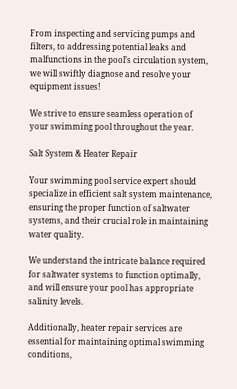From inspecting and servicing pumps and filters, to addressing potential leaks and malfunctions in the pool’s circulation system, we will swiftly diagnose and resolve your equipment issues!

We strive to ensure seamless operation of your swimming pool throughout the year.

Salt System & Heater Repair

Your swimming pool service expert should specialize in efficient salt system maintenance, ensuring the proper function of saltwater systems, and their crucial role in maintaining water quality.

We understand the intricate balance required for saltwater systems to function optimally, and will ensure your pool has appropriate salinity levels.

Additionally, heater repair services are essential for maintaining optimal swimming conditions,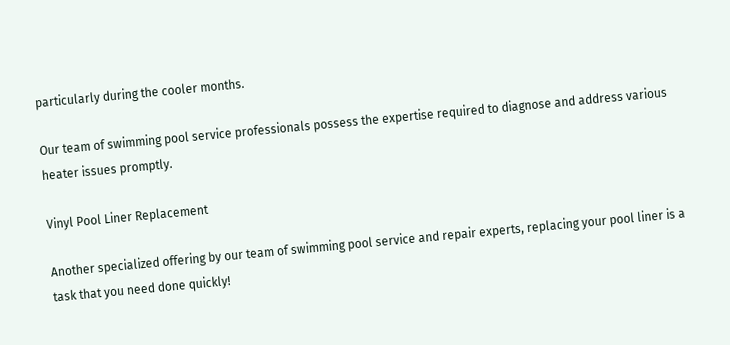particularly during the cooler months.

Our team of swimming pool service professionals possess the expertise required to diagnose and address various heater issues promptly.

Vinyl Pool Liner Replacement

Another specialized offering by our team of swimming pool service and repair experts, replacing your pool liner is a task that you need done quickly!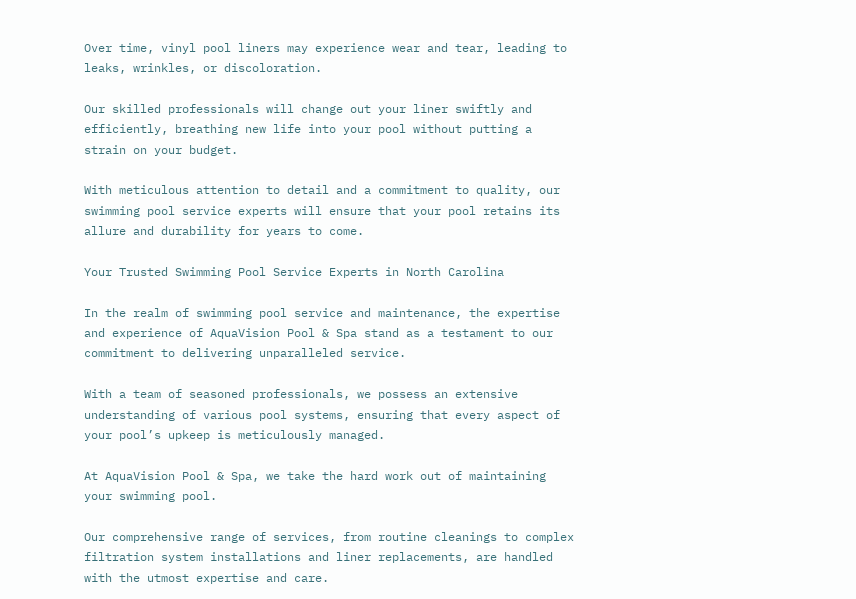Over time, vinyl pool liners may experience wear and tear, leading to leaks, wrinkles, or discoloration.

Our skilled professionals will change out your liner swiftly and efficiently, breathing new life into your pool without putting a strain on your budget.

With meticulous attention to detail and a commitment to quality, our swimming pool service experts will ensure that your pool retains its allure and durability for years to come.

Your Trusted Swimming Pool Service Experts in North Carolina

In the realm of swimming pool service and maintenance, the expertise and experience of AquaVision Pool & Spa stand as a testament to our commitment to delivering unparalleled service.

With a team of seasoned professionals, we possess an extensive understanding of various pool systems, ensuring that every aspect of your pool’s upkeep is meticulously managed.

At AquaVision Pool & Spa, we take the hard work out of maintaining your swimming pool.

Our comprehensive range of services, from routine cleanings to complex filtration system installations and liner replacements, are handled with the utmost expertise and care.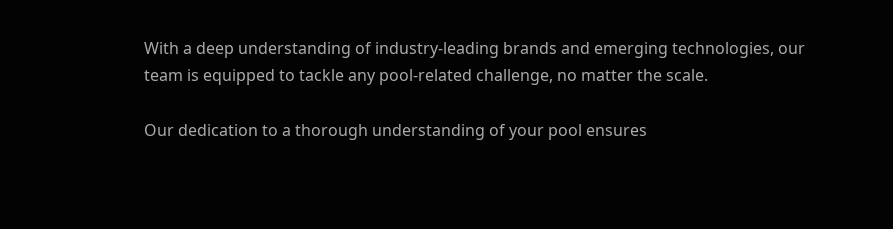With a deep understanding of industry-leading brands and emerging technologies, our team is equipped to tackle any pool-related challenge, no matter the scale.

Our dedication to a thorough understanding of your pool ensures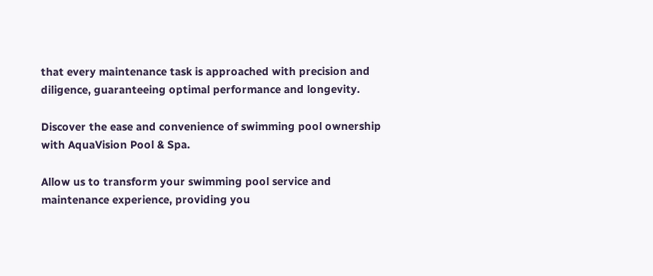that every maintenance task is approached with precision and diligence, guaranteeing optimal performance and longevity.

Discover the ease and convenience of swimming pool ownership with AquaVision Pool & Spa.

Allow us to transform your swimming pool service and maintenance experience, providing you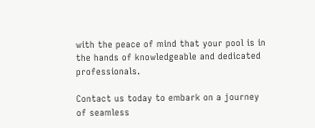with the peace of mind that your pool is in the hands of knowledgeable and dedicated professionals.

Contact us today to embark on a journey of seamless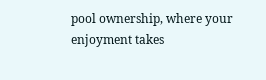pool ownership, where your enjoyment takes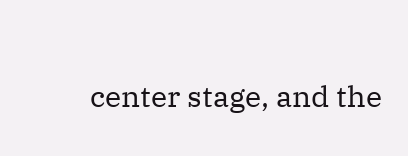center stage, and the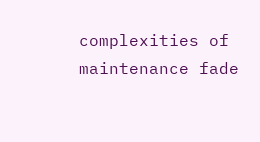complexities of maintenance fade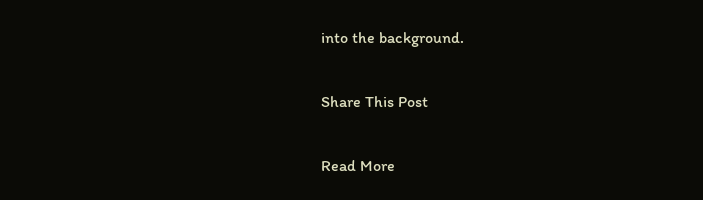into the background.

Share This Post

Read More